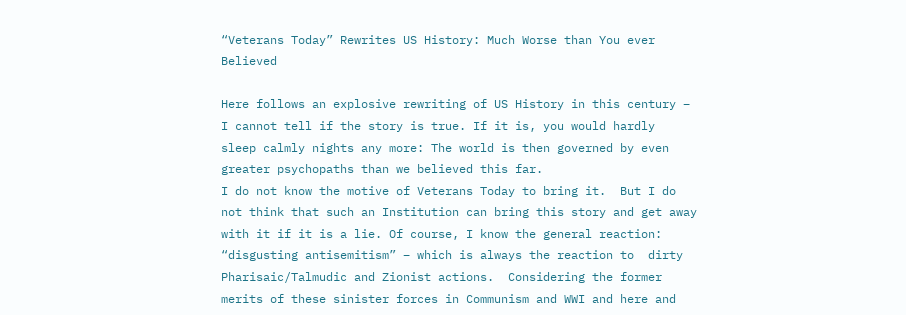“Veterans Today” Rewrites US History: Much Worse than You ever Believed

Here follows an explosive rewriting of US History in this century – I cannot tell if the story is true. If it is, you would hardly  sleep calmly nights any more: The world is then governed by even greater psychopaths than we believed this far.
I do not know the motive of Veterans Today to bring it.  But I do not think that such an Institution can bring this story and get away with it if it is a lie. Of course, I know the general reaction: “disgusting antisemitism” – which is always the reaction to  dirty Pharisaic/Talmudic and Zionist actions.  Considering the former merits of these sinister forces in Communism and WWI and here and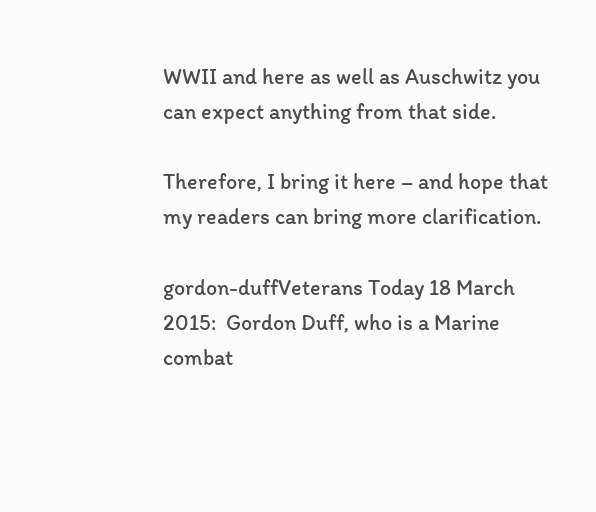WWII and here as well as Auschwitz you can expect anything from that side.

Therefore, I bring it here – and hope that my readers can bring more clarification.

gordon-duffVeterans Today 18 March 2015:  Gordon Duff, who is a Marine combat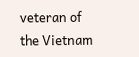veteran of the Vietnam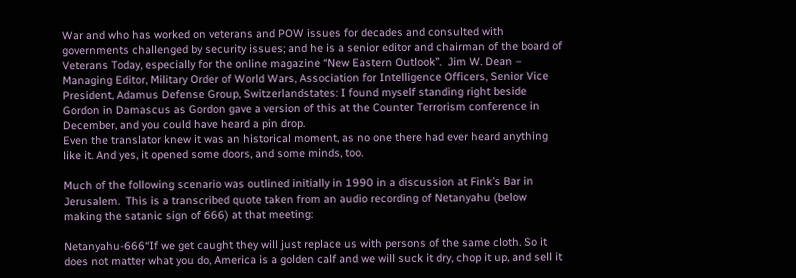War and who has worked on veterans and POW issues for decades and consulted with governments challenged by security issues; and he is a senior editor and chairman of the board of Veterans Today, especially for the online magazine “New Eastern Outlook”.  Jim W. Dean – Managing Editor, Military Order of World Wars, Association for Intelligence Officers, Senior Vice President, Adamus Defense Group, Switzerlandstates: I found myself standing right beside Gordon in Damascus as Gordon gave a version of this at the Counter Terrorism conference in December, and you could have heard a pin drop.
Even the translator knew it was an historical moment, as no one there had ever heard anything like it. And yes, it opened some doors, and some minds, too.

Much of the following scenario was outlined initially in 1990 in a discussion at Fink’s Bar in Jerusalem.  This is a transcribed quote taken from an audio recording of Netanyahu (below making the satanic sign of 666) at that meeting:

Netanyahu-666“If we get caught they will just replace us with persons of the same cloth. So it does not matter what you do, America is a golden calf and we will suck it dry, chop it up, and sell it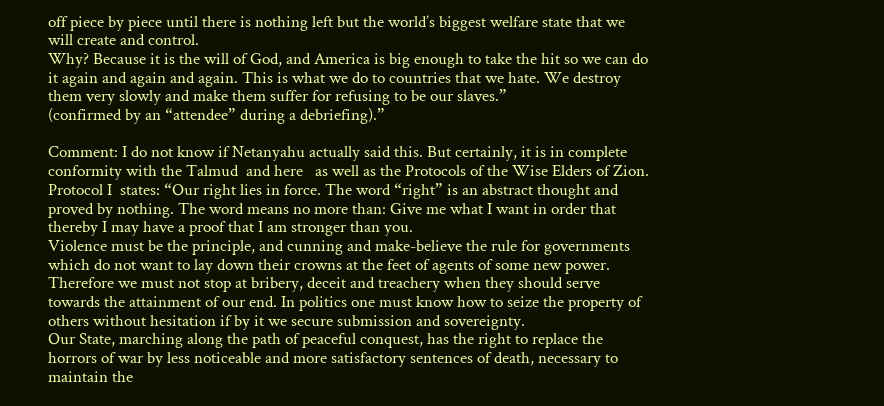off piece by piece until there is nothing left but the world’s biggest welfare state that we will create and control.
Why? Because it is the will of God, and America is big enough to take the hit so we can do it again and again and again. This is what we do to countries that we hate. We destroy them very slowly and make them suffer for refusing to be our slaves.”
(confirmed by an “attendee” during a debriefing).”

Comment: I do not know if Netanyahu actually said this. But certainly, it is in complete conformity with the Talmud  and here   as well as the Protocols of the Wise Elders of Zion. Protocol I  states: “Our right lies in force. The word “right” is an abstract thought and proved by nothing. The word means no more than: Give me what I want in order that thereby I may have a proof that I am stronger than you.
Violence must be the principle, and cunning and make-believe the rule for governments which do not want to lay down their crowns at the feet of agents of some new power. Therefore we must not stop at bribery, deceit and treachery when they should serve towards the attainment of our end. In politics one must know how to seize the property of others without hesitation if by it we secure submission and sovereignty.
Our State, marching along the path of peaceful conquest, has the right to replace the horrors of war by less noticeable and more satisfactory sentences of death, necessary to maintain the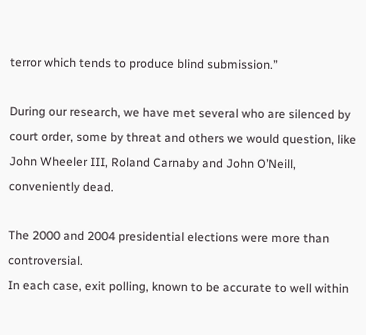terror which tends to produce blind submission.”

During our research, we have met several who are silenced by court order, some by threat and others we would question, like John Wheeler III, Roland Carnaby and John O’Neill, conveniently dead.

The 2000 and 2004 presidential elections were more than controversial.
In each case, exit polling, known to be accurate to well within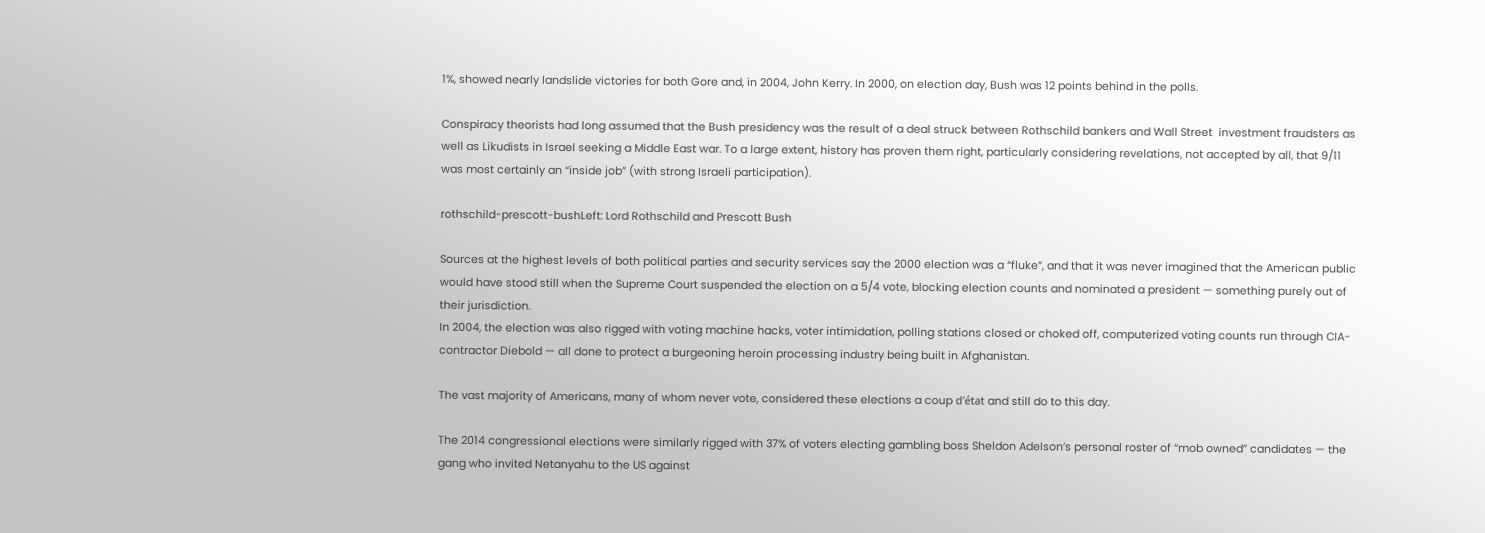1%, showed nearly landslide victories for both Gore and, in 2004, John Kerry. In 2000, on election day, Bush was 12 points behind in the polls.

Conspiracy theorists had long assumed that the Bush presidency was the result of a deal struck between Rothschild bankers and Wall Street  investment fraudsters as well as Likudists in Israel seeking a Middle East war. To a large extent, history has proven them right, particularly considering revelations, not accepted by all, that 9/11 was most certainly an “inside job” (with strong Israeli participation).

rothschild-prescott-bushLeft: Lord Rothschild and Prescott Bush

Sources at the highest levels of both political parties and security services say the 2000 election was a “fluke”, and that it was never imagined that the American public would have stood still when the Supreme Court suspended the election on a 5/4 vote, blocking election counts and nominated a president — something purely out of their jurisdiction.
In 2004, the election was also rigged with voting machine hacks, voter intimidation, polling stations closed or choked off, computerized voting counts run through CIA-contractor Diebold — all done to protect a burgeoning heroin processing industry being built in Afghanistan.

The vast majority of Americans, many of whom never vote, considered these elections a coup d’état and still do to this day.

The 2014 congressional elections were similarly rigged with 37% of voters electing gambling boss Sheldon Adelson’s personal roster of “mob owned” candidates — the gang who invited Netanyahu to the US against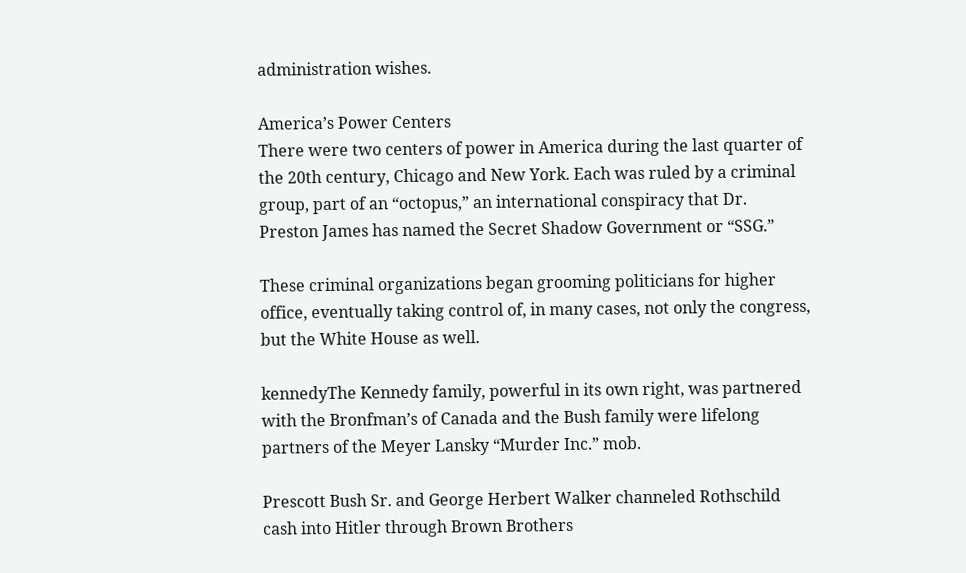administration wishes.

America’s Power Centers
There were two centers of power in America during the last quarter of the 20th century, Chicago and New York. Each was ruled by a criminal group, part of an “octopus,” an international conspiracy that Dr. Preston James has named the Secret Shadow Government or “SSG.”

These criminal organizations began grooming politicians for higher office, eventually taking control of, in many cases, not only the congress, but the White House as well.

kennedyThe Kennedy family, powerful in its own right, was partnered with the Bronfman’s of Canada and the Bush family were lifelong partners of the Meyer Lansky “Murder Inc.” mob.

Prescott Bush Sr. and George Herbert Walker channeled Rothschild cash into Hitler through Brown Brothers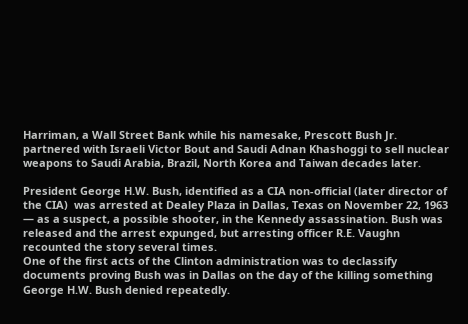Harriman, a Wall Street Bank while his namesake, Prescott Bush Jr. partnered with Israeli Victor Bout and Saudi Adnan Khashoggi to sell nuclear weapons to Saudi Arabia, Brazil, North Korea and Taiwan decades later.

President George H.W. Bush, identified as a CIA non-official (later director of the CIA)  was arrested at Dealey Plaza in Dallas, Texas on November 22, 1963 — as a suspect, a possible shooter, in the Kennedy assassination. Bush was released and the arrest expunged, but arresting officer R.E. Vaughn recounted the story several times.
One of the first acts of the Clinton administration was to declassify documents proving Bush was in Dallas on the day of the killing something George H.W. Bush denied repeatedly.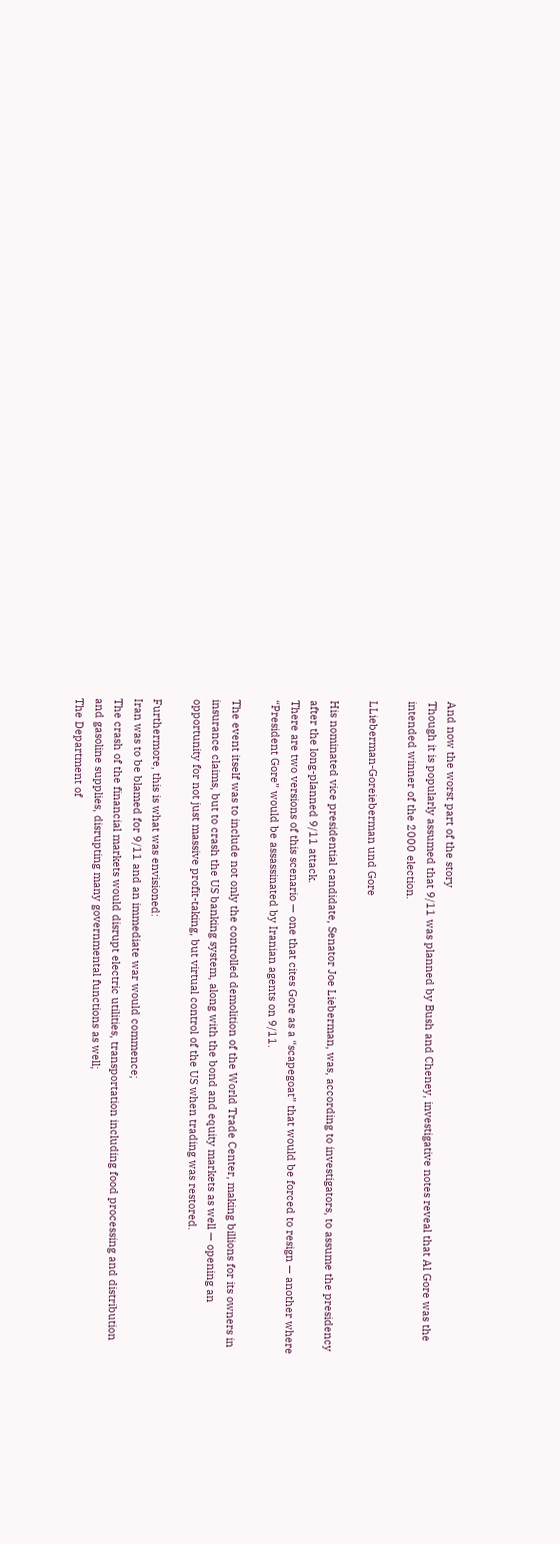And now the worst part of the story
Though it is popularly assumed that 9/11 was planned by Bush and Cheney, investigative notes reveal that Al Gore was the intended winner of the 2000 election.

LLieberman-Goreieberman und Gore

His nominated vice presidential candidate, Senator Joe Lieberman, was, according to investigators, to assume the presidency after the long-planned 9/11 attack.
There are two versions of this scenario — one that cites Gore as a “scapegoat” that would be forced to resign — another where “President Gore” would be assassinated by Iranian agents on 9/11.

The event itself was to include not only the controlled demolition of the World Trade Center, making billions for its owners in insurance claims, but to crash the US banking system, along with the bond and equity markets as well — opening an opportunity for not just massive profit-taking, but virtual control of the US when trading was restored.

Furthermore, this is what was envisioned:
Iran was to be blamed for 9/11 and an immediate war would commence;
The crash of the financial markets would disrupt electric utilities, transportation including food processing and distribution and gasoline supplies, disrupting many governmental functions as well;
The Department of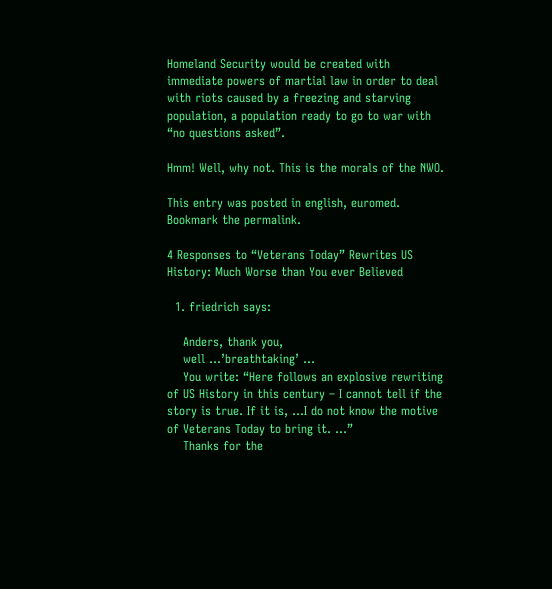Homeland Security would be created with immediate powers of martial law in order to deal with riots caused by a freezing and starving population, a population ready to go to war with “no questions asked”.

Hmm! Well, why not. This is the morals of the NWO.

This entry was posted in english, euromed. Bookmark the permalink.

4 Responses to “Veterans Today” Rewrites US History: Much Worse than You ever Believed

  1. friedrich says:

    Anders, thank you,
    well …’breathtaking’ …
    You write: “Here follows an explosive rewriting of US History in this century – I cannot tell if the story is true. If it is, …I do not know the motive of Veterans Today to bring it. …”
    Thanks for the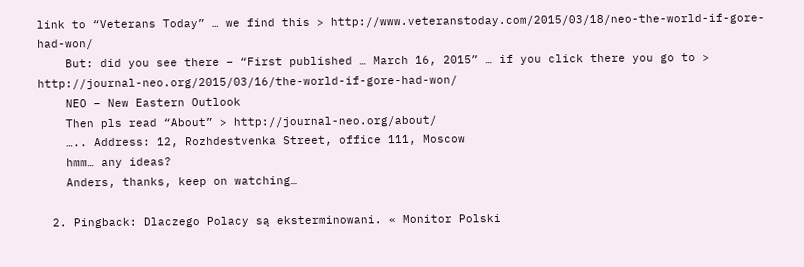link to “Veterans Today” … we find this > http://www.veteranstoday.com/2015/03/18/neo-the-world-if-gore-had-won/
    But: did you see there – “First published … March 16, 2015” … if you click there you go to > http://journal-neo.org/2015/03/16/the-world-if-gore-had-won/
    NEO – New Eastern Outlook
    Then pls read “About” > http://journal-neo.org/about/
    ….. Address: 12, Rozhdestvenka Street, office 111, Moscow
    hmm… any ideas?
    Anders, thanks, keep on watching…

  2. Pingback: Dlaczego Polacy są eksterminowani. « Monitor Polski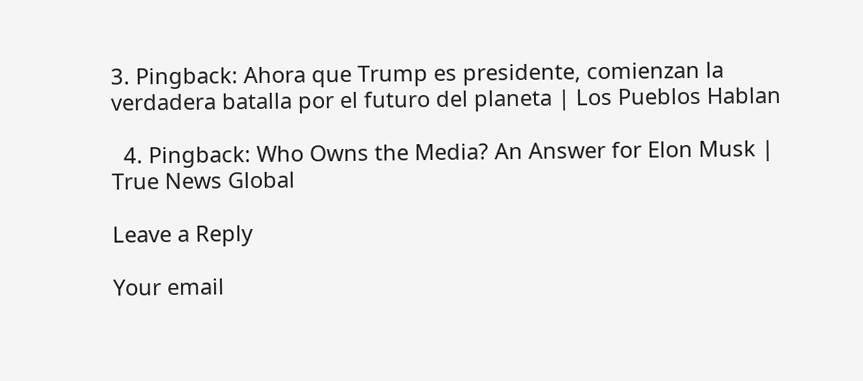3. Pingback: Ahora que Trump es presidente, comienzan la verdadera batalla por el futuro del planeta | Los Pueblos Hablan

  4. Pingback: Who Owns the Media? An Answer for Elon Musk | True News Global

Leave a Reply

Your email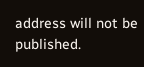address will not be published.